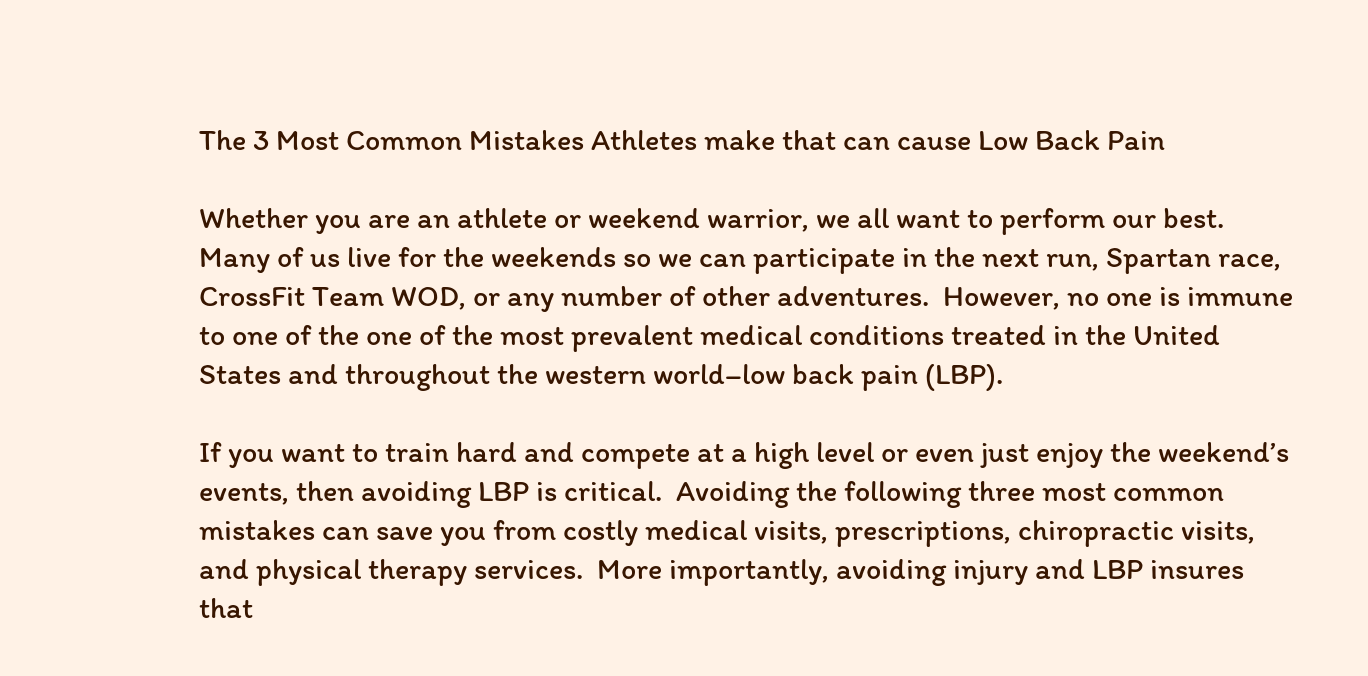The 3 Most Common Mistakes Athletes make that can cause Low Back Pain

Whether you are an athlete or weekend warrior, we all want to perform our best.  Many of us live for the weekends so we can participate in the next run, Spartan race, CrossFit Team WOD, or any number of other adventures.  However, no one is immune to one of the one of the most prevalent medical conditions treated in the United States and throughout the western world–low back pain (LBP).

If you want to train hard and compete at a high level or even just enjoy the weekend’s events, then avoiding LBP is critical.  Avoiding the following three most common mistakes can save you from costly medical visits, prescriptions, chiropractic visits, and physical therapy services.  More importantly, avoiding injury and LBP insures that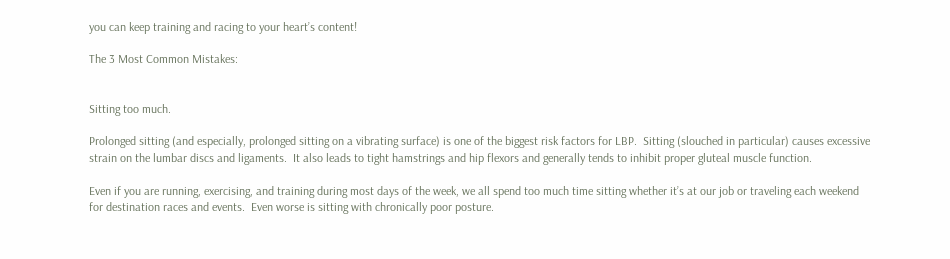you can keep training and racing to your heart’s content!

The 3 Most Common Mistakes:


Sitting too much.

Prolonged sitting (and especially, prolonged sitting on a vibrating surface) is one of the biggest risk factors for LBP.  Sitting (slouched in particular) causes excessive strain on the lumbar discs and ligaments.  It also leads to tight hamstrings and hip flexors and generally tends to inhibit proper gluteal muscle function.

Even if you are running, exercising, and training during most days of the week, we all spend too much time sitting whether it’s at our job or traveling each weekend for destination races and events.  Even worse is sitting with chronically poor posture.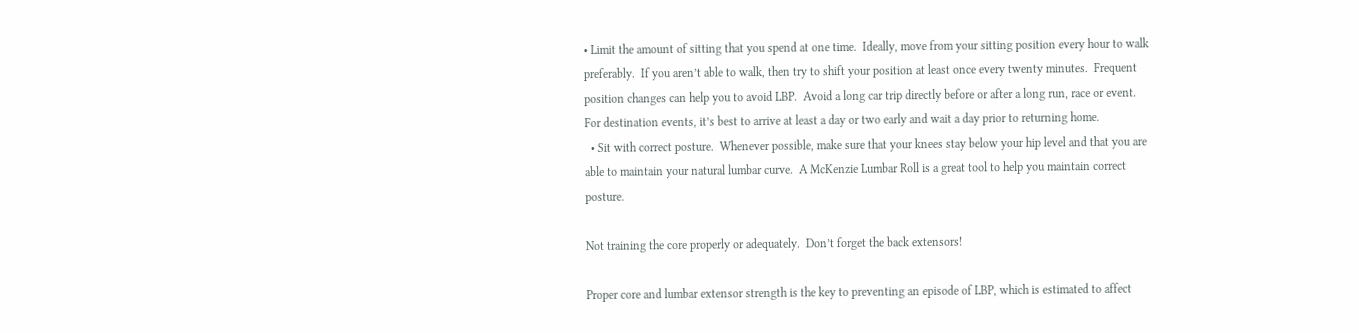• Limit the amount of sitting that you spend at one time.  Ideally, move from your sitting position every hour to walk preferably.  If you aren’t able to walk, then try to shift your position at least once every twenty minutes.  Frequent position changes can help you to avoid LBP.  Avoid a long car trip directly before or after a long run, race or event.  For destination events, it’s best to arrive at least a day or two early and wait a day prior to returning home.
  • Sit with correct posture.  Whenever possible, make sure that your knees stay below your hip level and that you are able to maintain your natural lumbar curve.  A McKenzie Lumbar Roll is a great tool to help you maintain correct posture.

Not training the core properly or adequately.  Don’t forget the back extensors!

Proper core and lumbar extensor strength is the key to preventing an episode of LBP, which is estimated to affect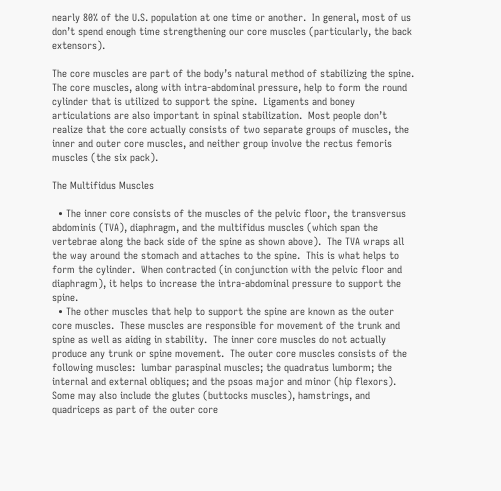nearly 80% of the U.S. population at one time or another.  In general, most of us don’t spend enough time strengthening our core muscles (particularly, the back extensors).

The core muscles are part of the body’s natural method of stabilizing the spine.  The core muscles, along with intra-abdominal pressure, help to form the round cylinder that is utilized to support the spine.  Ligaments and boney articulations are also important in spinal stabilization.  Most people don’t realize that the core actually consists of two separate groups of muscles, the inner and outer core muscles, and neither group involve the rectus femoris muscles (the six pack).

The Multifidus Muscles

  • The inner core consists of the muscles of the pelvic floor, the transversus abdominis (TVA), diaphragm, and the multifidus muscles (which span the vertebrae along the back side of the spine as shown above).  The TVA wraps all the way around the stomach and attaches to the spine.  This is what helps to form the cylinder.  When contracted (in conjunction with the pelvic floor and diaphragm), it helps to increase the intra-abdominal pressure to support the spine.
  • The other muscles that help to support the spine are known as the outer core muscles.  These muscles are responsible for movement of the trunk and spine as well as aiding in stability.  The inner core muscles do not actually produce any trunk or spine movement.  The outer core muscles consists of the following muscles:  lumbar paraspinal muscles; the quadratus lumborm; the internal and external obliques; and the psoas major and minor (hip flexors).  Some may also include the glutes (buttocks muscles), hamstrings, and quadriceps as part of the outer core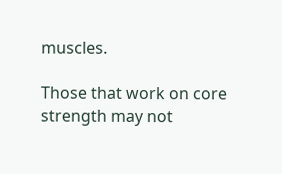muscles.

Those that work on core strength may not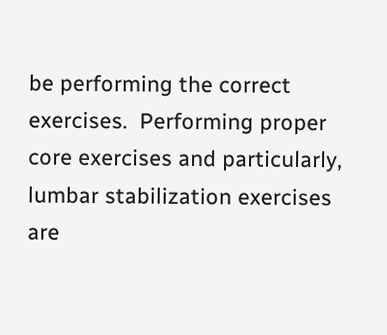be performing the correct exercises.  Performing proper core exercises and particularly, lumbar stabilization exercises are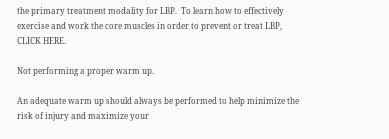the primary treatment modality for LBP.  To learn how to effectively exercise and work the core muscles in order to prevent or treat LBP, CLICK HERE.

Not performing a proper warm up.

An adequate warm up should always be performed to help minimize the risk of injury and maximize your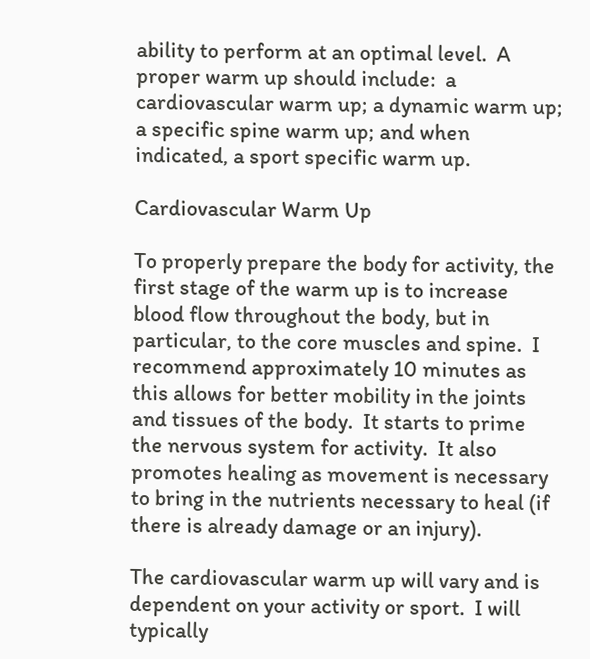ability to perform at an optimal level.  A proper warm up should include:  a cardiovascular warm up; a dynamic warm up; a specific spine warm up; and when indicated, a sport specific warm up.

Cardiovascular Warm Up

To properly prepare the body for activity, the first stage of the warm up is to increase blood flow throughout the body, but in particular, to the core muscles and spine.  I recommend approximately 10 minutes as this allows for better mobility in the joints and tissues of the body.  It starts to prime the nervous system for activity.  It also promotes healing as movement is necessary to bring in the nutrients necessary to heal (if there is already damage or an injury).

The cardiovascular warm up will vary and is dependent on your activity or sport.  I will typically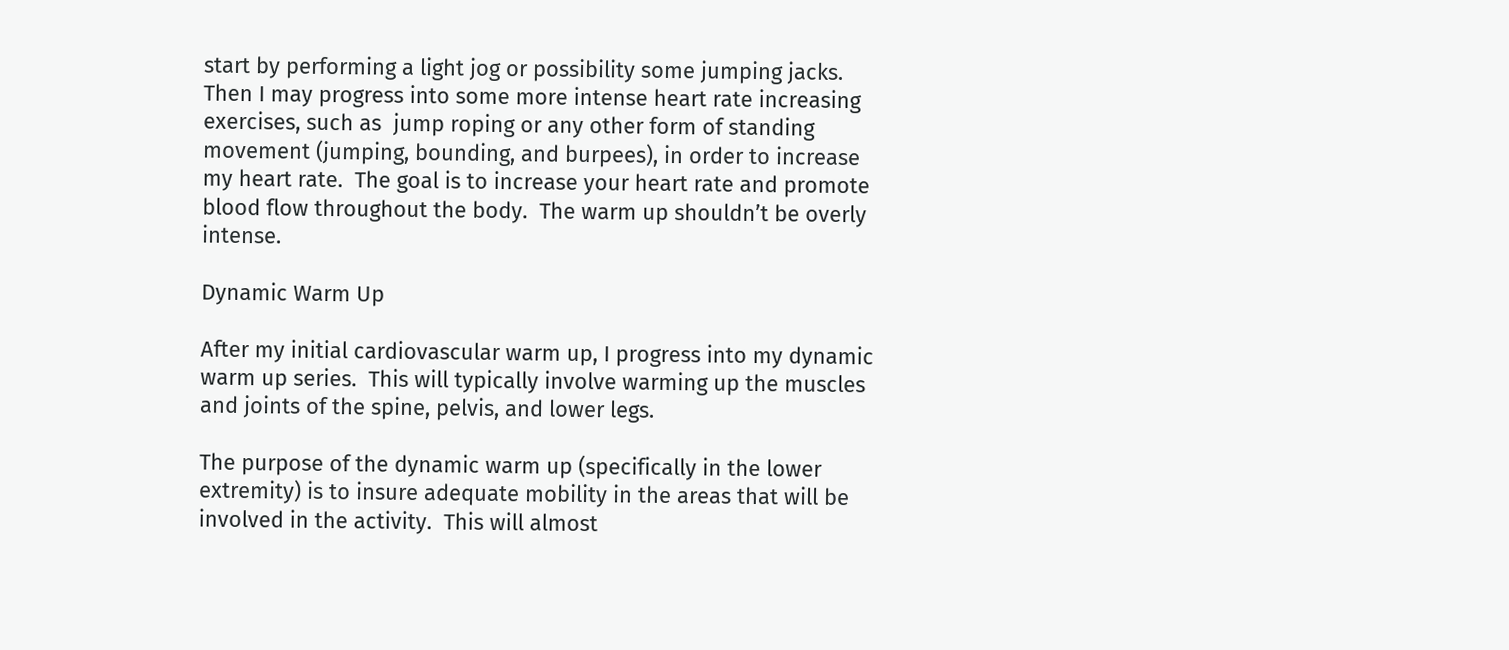start by performing a light jog or possibility some jumping jacks.  Then I may progress into some more intense heart rate increasing exercises, such as  jump roping or any other form of standing movement (jumping, bounding, and burpees), in order to increase my heart rate.  The goal is to increase your heart rate and promote blood flow throughout the body.  The warm up shouldn’t be overly intense.

Dynamic Warm Up

After my initial cardiovascular warm up, I progress into my dynamic warm up series.  This will typically involve warming up the muscles and joints of the spine, pelvis, and lower legs.

The purpose of the dynamic warm up (specifically in the lower extremity) is to insure adequate mobility in the areas that will be involved in the activity.  This will almost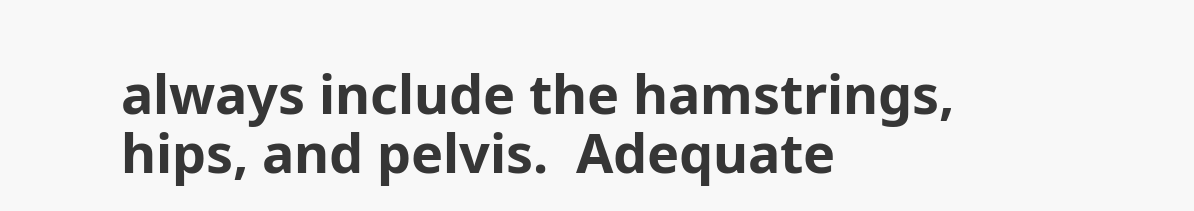always include the hamstrings, hips, and pelvis.  Adequate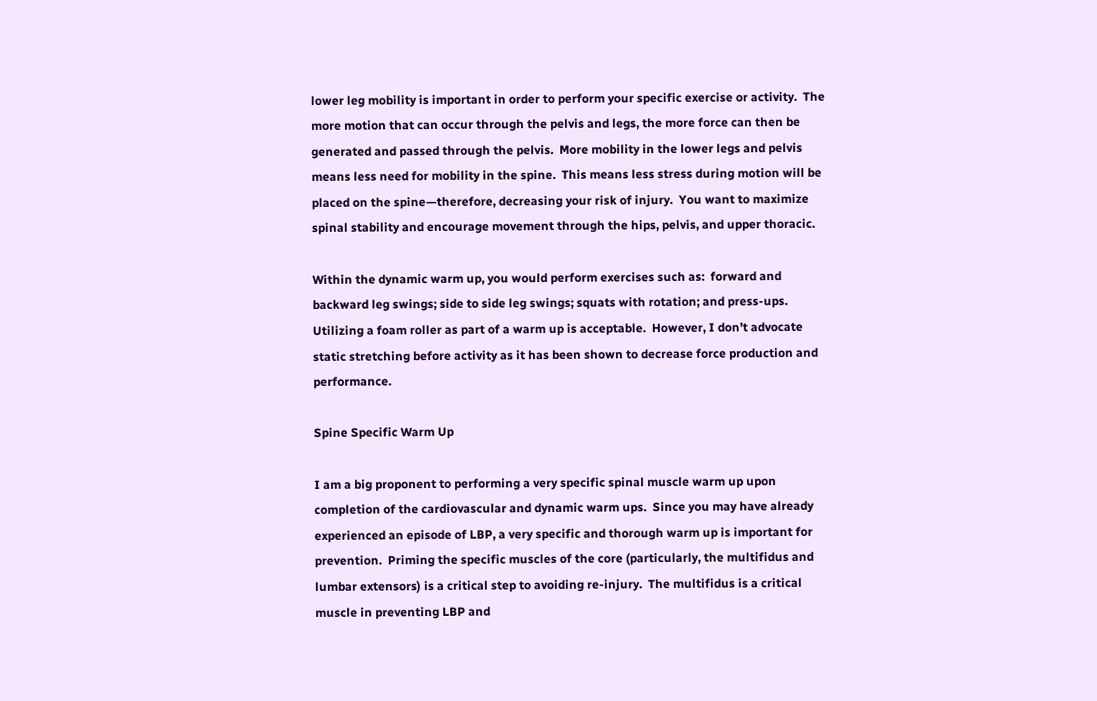lower leg mobility is important in order to perform your specific exercise or activity.  The more motion that can occur through the pelvis and legs, the more force can then be generated and passed through the pelvis.  More mobility in the lower legs and pelvis means less need for mobility in the spine.  This means less stress during motion will be placed on the spine—therefore, decreasing your risk of injury.  You want to maximize spinal stability and encourage movement through the hips, pelvis, and upper thoracic.

Within the dynamic warm up, you would perform exercises such as:  forward and backward leg swings; side to side leg swings; squats with rotation; and press-ups.  Utilizing a foam roller as part of a warm up is acceptable.  However, I don’t advocate static stretching before activity as it has been shown to decrease force production and performance.

Spine Specific Warm Up

I am a big proponent to performing a very specific spinal muscle warm up upon completion of the cardiovascular and dynamic warm ups.  Since you may have already experienced an episode of LBP, a very specific and thorough warm up is important for prevention.  Priming the specific muscles of the core (particularly, the multifidus and lumbar extensors) is a critical step to avoiding re-injury.  The multifidus is a critical muscle in preventing LBP and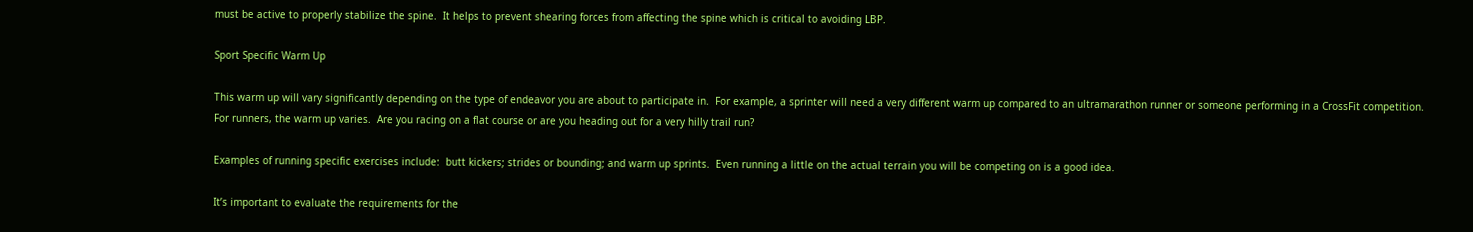must be active to properly stabilize the spine.  It helps to prevent shearing forces from affecting the spine which is critical to avoiding LBP.

Sport Specific Warm Up

This warm up will vary significantly depending on the type of endeavor you are about to participate in.  For example, a sprinter will need a very different warm up compared to an ultramarathon runner or someone performing in a CrossFit competition.  For runners, the warm up varies.  Are you racing on a flat course or are you heading out for a very hilly trail run?

Examples of running specific exercises include:  butt kickers; strides or bounding; and warm up sprints.  Even running a little on the actual terrain you will be competing on is a good idea.

It’s important to evaluate the requirements for the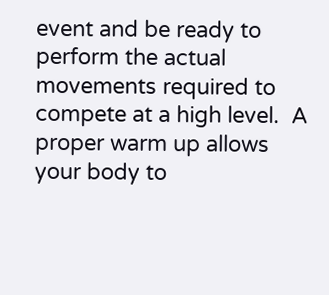event and be ready to perform the actual movements required to compete at a high level.  A proper warm up allows your body to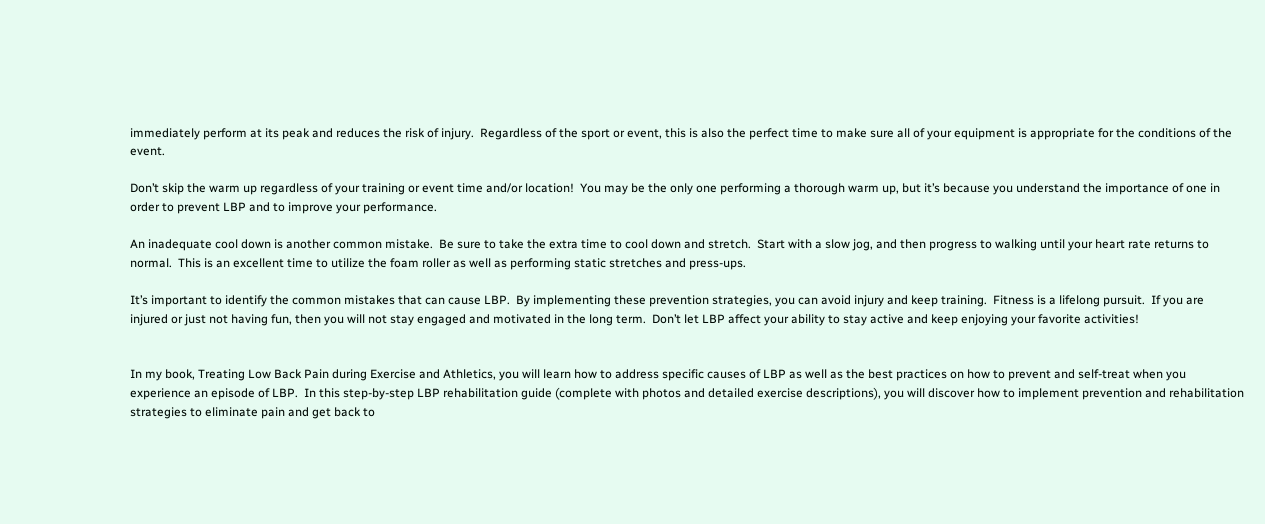immediately perform at its peak and reduces the risk of injury.  Regardless of the sport or event, this is also the perfect time to make sure all of your equipment is appropriate for the conditions of the event.

Don’t skip the warm up regardless of your training or event time and/or location!  You may be the only one performing a thorough warm up, but it’s because you understand the importance of one in order to prevent LBP and to improve your performance.

An inadequate cool down is another common mistake.  Be sure to take the extra time to cool down and stretch.  Start with a slow jog, and then progress to walking until your heart rate returns to normal.  This is an excellent time to utilize the foam roller as well as performing static stretches and press-ups.

It’s important to identify the common mistakes that can cause LBP.  By implementing these prevention strategies, you can avoid injury and keep training.  Fitness is a lifelong pursuit.  If you are injured or just not having fun, then you will not stay engaged and motivated in the long term.  Don’t let LBP affect your ability to stay active and keep enjoying your favorite activities!


In my book, Treating Low Back Pain during Exercise and Athletics, you will learn how to address specific causes of LBP as well as the best practices on how to prevent and self-treat when you experience an episode of LBP.  In this step-by-step LBP rehabilitation guide (complete with photos and detailed exercise descriptions), you will discover how to implement prevention and rehabilitation strategies to eliminate pain and get back to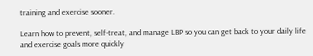training and exercise sooner.

Learn how to prevent, self-treat, and manage LBP so you can get back to your daily life and exercise goals more quickly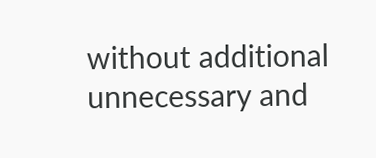without additional unnecessary and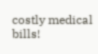costly medical bills!